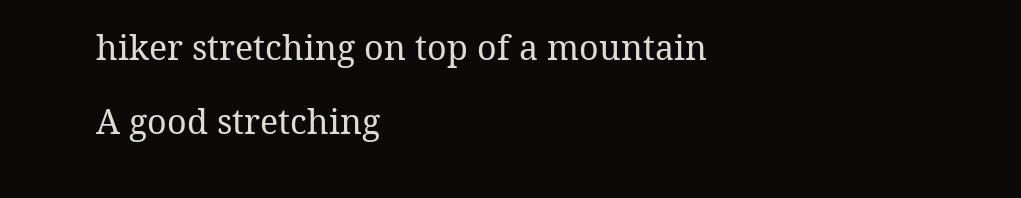hiker stretching on top of a mountain

A good stretching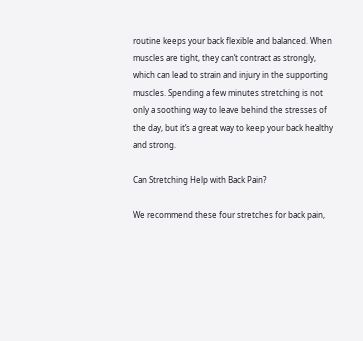routine keeps your back flexible and balanced. When muscles are tight, they can’t contract as strongly, which can lead to strain and injury in the supporting muscles. Spending a few minutes stretching is not only a soothing way to leave behind the stresses of the day, but it’s a great way to keep your back healthy and strong.

Can Stretching Help with Back Pain?

We recommend these four stretches for back pain,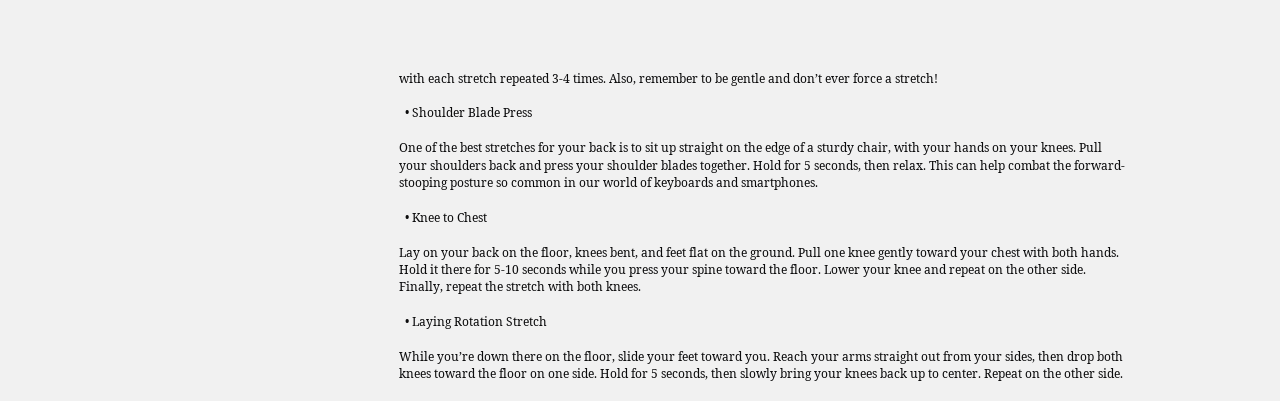with each stretch repeated 3-4 times. Also, remember to be gentle and don’t ever force a stretch!

  • Shoulder Blade Press

One of the best stretches for your back is to sit up straight on the edge of a sturdy chair, with your hands on your knees. Pull your shoulders back and press your shoulder blades together. Hold for 5 seconds, then relax. This can help combat the forward-stooping posture so common in our world of keyboards and smartphones.

  • Knee to Chest

Lay on your back on the floor, knees bent, and feet flat on the ground. Pull one knee gently toward your chest with both hands. Hold it there for 5-10 seconds while you press your spine toward the floor. Lower your knee and repeat on the other side. Finally, repeat the stretch with both knees.

  • Laying Rotation Stretch

While you’re down there on the floor, slide your feet toward you. Reach your arms straight out from your sides, then drop both knees toward the floor on one side. Hold for 5 seconds, then slowly bring your knees back up to center. Repeat on the other side.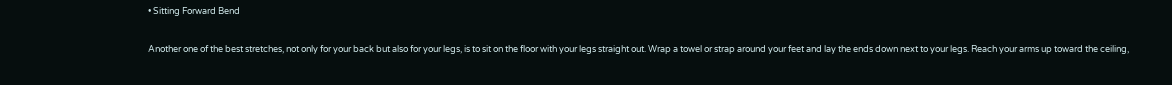• Sitting Forward Bend

Another one of the best stretches, not only for your back but also for your legs, is to sit on the floor with your legs straight out. Wrap a towel or strap around your feet and lay the ends down next to your legs. Reach your arms up toward the ceiling,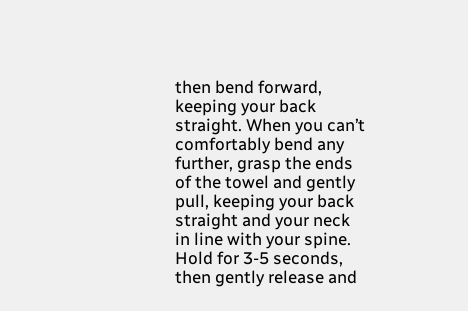then bend forward, keeping your back straight. When you can’t comfortably bend any further, grasp the ends of the towel and gently pull, keeping your back straight and your neck in line with your spine. Hold for 3-5 seconds, then gently release and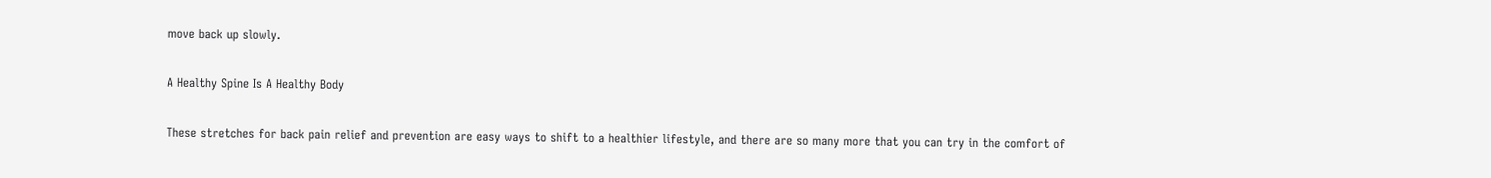move back up slowly.

A Healthy Spine Is A Healthy Body

These stretches for back pain relief and prevention are easy ways to shift to a healthier lifestyle, and there are so many more that you can try in the comfort of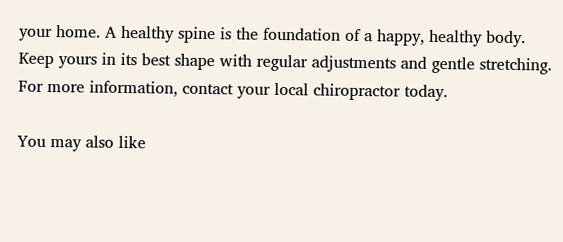your home. A healthy spine is the foundation of a happy, healthy body. Keep yours in its best shape with regular adjustments and gentle stretching. For more information, contact your local chiropractor today.

You may also like